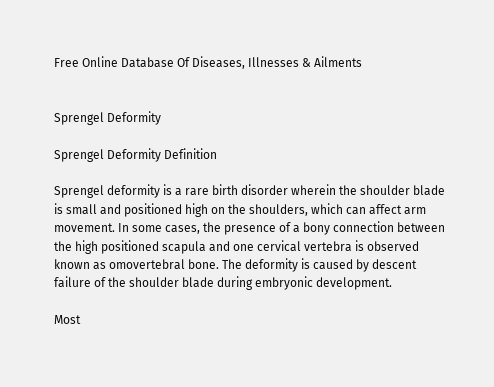Free Online Database Of Diseases, Illnesses & Ailments


Sprengel Deformity

Sprengel Deformity Definition

Sprengel deformity is a rare birth disorder wherein the shoulder blade is small and positioned high on the shoulders, which can affect arm movement. In some cases, the presence of a bony connection between the high positioned scapula and one cervical vertebra is observed known as omovertebral bone. The deformity is caused by descent failure of the shoulder blade during embryonic development.

Most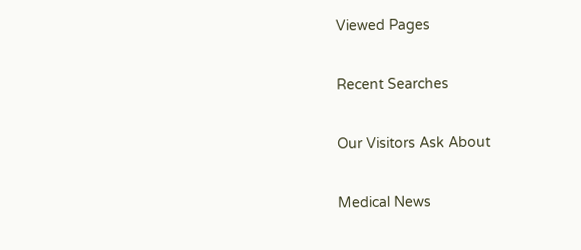Viewed Pages

Recent Searches

Our Visitors Ask About

Medical News